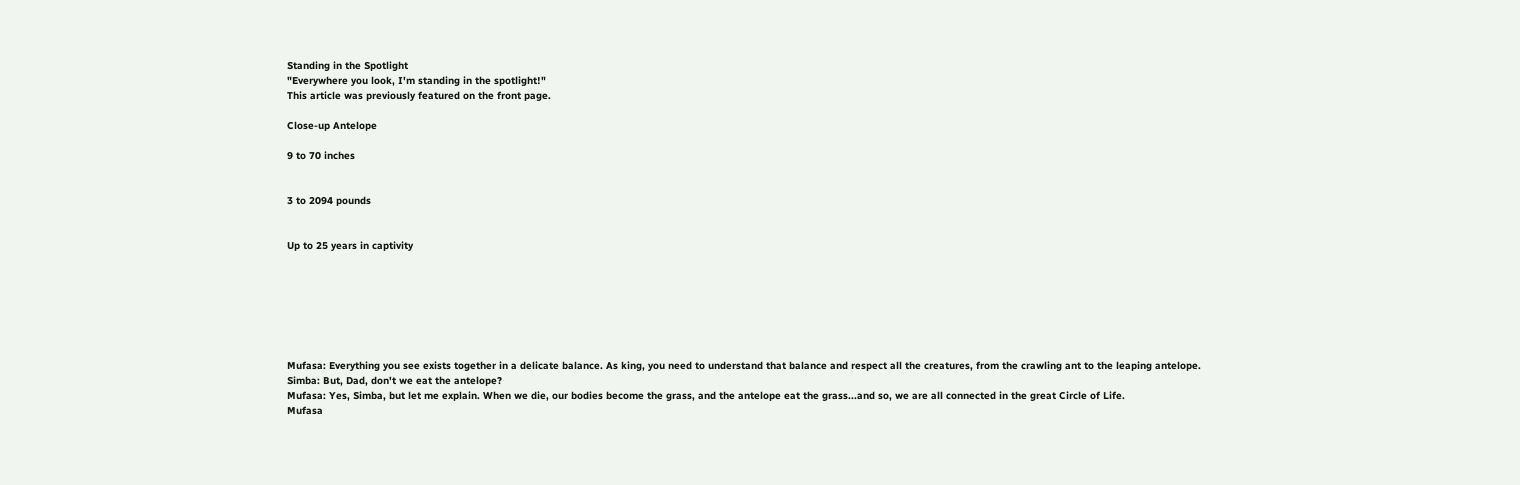Standing in the Spotlight
"Everywhere you look, I'm standing in the spotlight!"
This article was previously featured on the front page.

Close-up Antelope

9 to 70 inches


3 to 2094 pounds


Up to 25 years in captivity







Mufasa: Everything you see exists together in a delicate balance. As king, you need to understand that balance and respect all the creatures, from the crawling ant to the leaping antelope.
Simba: But, Dad, don't we eat the antelope?
Mufasa: Yes, Simba, but let me explain. When we die, our bodies become the grass, and the antelope eat the grass...and so, we are all connected in the great Circle of Life.
Mufasa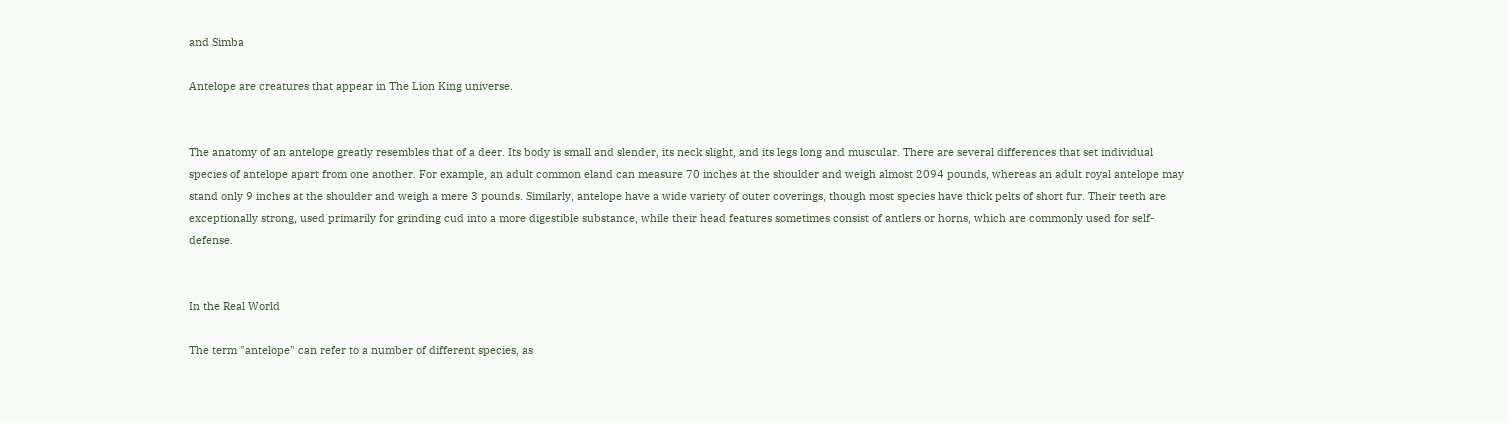and Simba

Antelope are creatures that appear in The Lion King universe.


The anatomy of an antelope greatly resembles that of a deer. Its body is small and slender, its neck slight, and its legs long and muscular. There are several differences that set individual species of antelope apart from one another. For example, an adult common eland can measure 70 inches at the shoulder and weigh almost 2094 pounds, whereas an adult royal antelope may stand only 9 inches at the shoulder and weigh a mere 3 pounds. Similarly, antelope have a wide variety of outer coverings, though most species have thick pelts of short fur. Their teeth are exceptionally strong, used primarily for grinding cud into a more digestible substance, while their head features sometimes consist of antlers or horns, which are commonly used for self-defense.


In the Real World

The term "antelope" can refer to a number of different species, as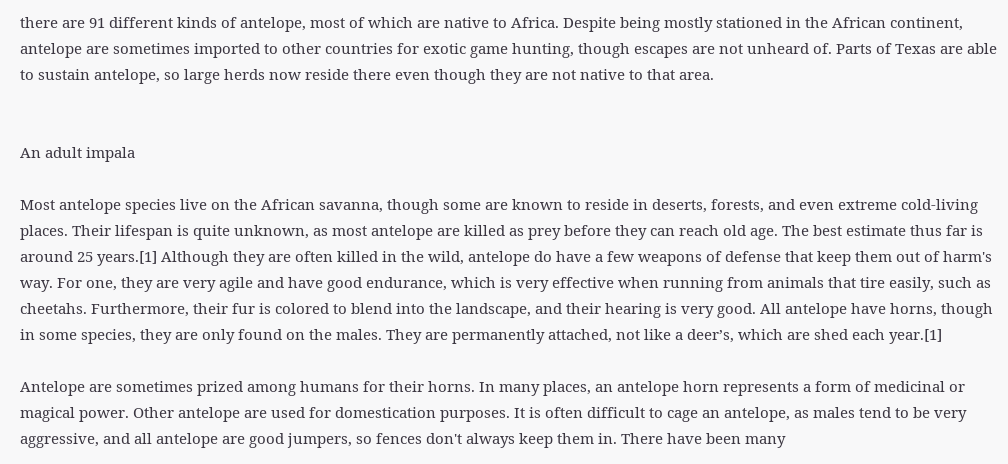there are 91 different kinds of antelope, most of which are native to Africa. Despite being mostly stationed in the African continent, antelope are sometimes imported to other countries for exotic game hunting, though escapes are not unheard of. Parts of Texas are able to sustain antelope, so large herds now reside there even though they are not native to that area.


An adult impala

Most antelope species live on the African savanna, though some are known to reside in deserts, forests, and even extreme cold-living places. Their lifespan is quite unknown, as most antelope are killed as prey before they can reach old age. The best estimate thus far is around 25 years.[1] Although they are often killed in the wild, antelope do have a few weapons of defense that keep them out of harm's way. For one, they are very agile and have good endurance, which is very effective when running from animals that tire easily, such as cheetahs. Furthermore, their fur is colored to blend into the landscape, and their hearing is very good. All antelope have horns, though in some species, they are only found on the males. They are permanently attached, not like a deer’s, which are shed each year.[1]

Antelope are sometimes prized among humans for their horns. In many places, an antelope horn represents a form of medicinal or magical power. Other antelope are used for domestication purposes. It is often difficult to cage an antelope, as males tend to be very aggressive, and all antelope are good jumpers, so fences don't always keep them in. There have been many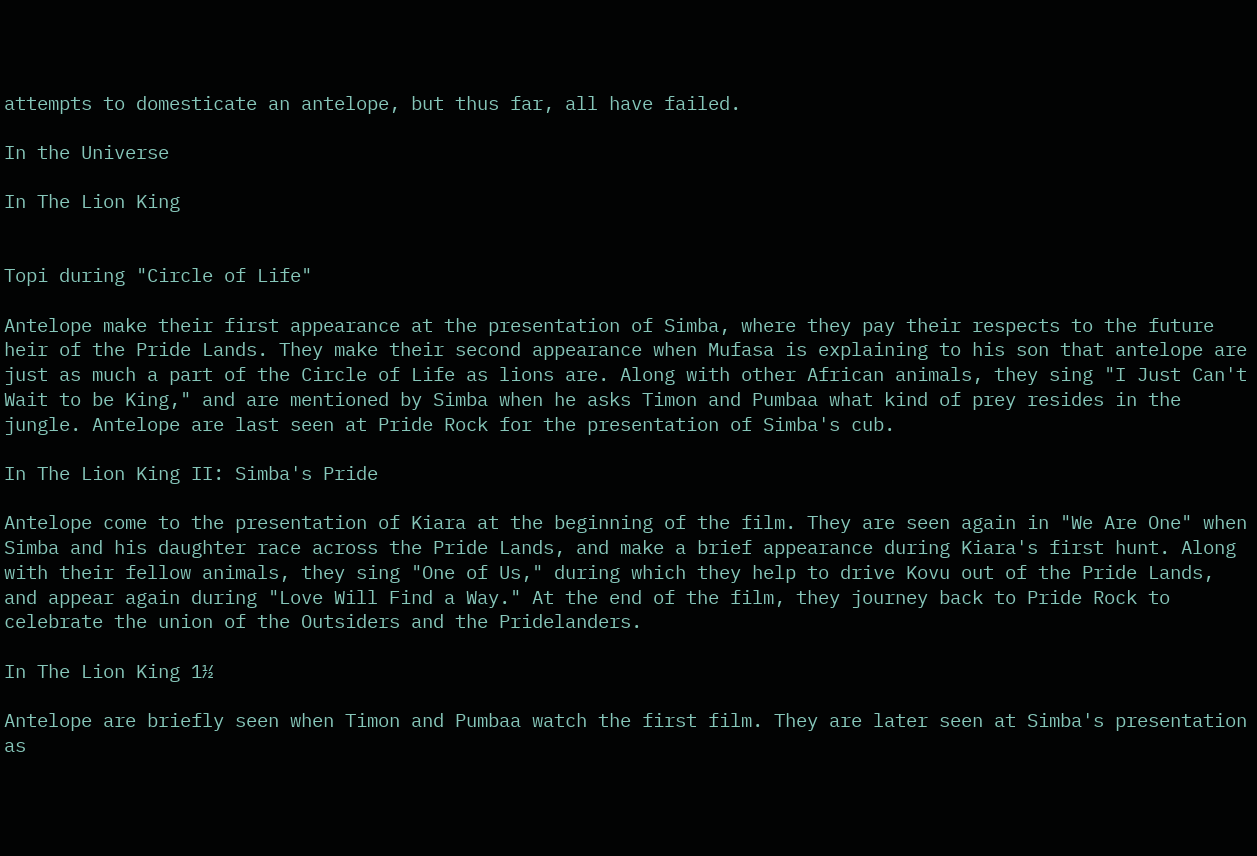attempts to domesticate an antelope, but thus far, all have failed.

In the Universe

In The Lion King


Topi during "Circle of Life"

Antelope make their first appearance at the presentation of Simba, where they pay their respects to the future heir of the Pride Lands. They make their second appearance when Mufasa is explaining to his son that antelope are just as much a part of the Circle of Life as lions are. Along with other African animals, they sing "I Just Can't Wait to be King," and are mentioned by Simba when he asks Timon and Pumbaa what kind of prey resides in the jungle. Antelope are last seen at Pride Rock for the presentation of Simba's cub.

In The Lion King II: Simba's Pride

Antelope come to the presentation of Kiara at the beginning of the film. They are seen again in "We Are One" when Simba and his daughter race across the Pride Lands, and make a brief appearance during Kiara's first hunt. Along with their fellow animals, they sing "One of Us," during which they help to drive Kovu out of the Pride Lands, and appear again during "Love Will Find a Way." At the end of the film, they journey back to Pride Rock to celebrate the union of the Outsiders and the Pridelanders.

In The Lion King 1½

Antelope are briefly seen when Timon and Pumbaa watch the first film. They are later seen at Simba's presentation as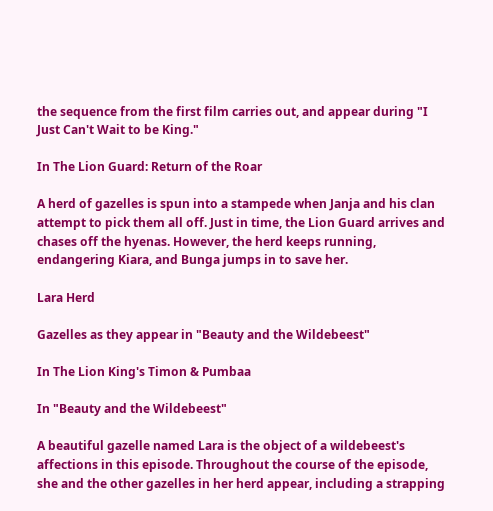the sequence from the first film carries out, and appear during "I Just Can't Wait to be King."

In The Lion Guard: Return of the Roar

A herd of gazelles is spun into a stampede when Janja and his clan attempt to pick them all off. Just in time, the Lion Guard arrives and chases off the hyenas. However, the herd keeps running, endangering Kiara, and Bunga jumps in to save her.

Lara Herd

Gazelles as they appear in "Beauty and the Wildebeest"

In The Lion King's Timon & Pumbaa

In "Beauty and the Wildebeest"

A beautiful gazelle named Lara is the object of a wildebeest's affections in this episode. Throughout the course of the episode, she and the other gazelles in her herd appear, including a strapping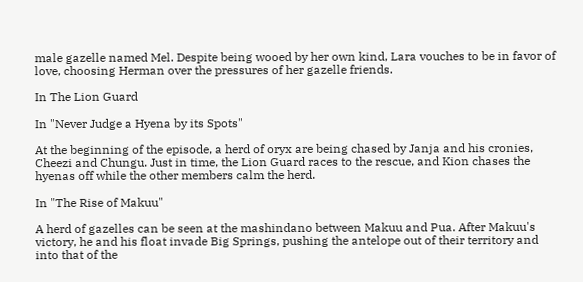male gazelle named Mel. Despite being wooed by her own kind, Lara vouches to be in favor of love, choosing Herman over the pressures of her gazelle friends.

In The Lion Guard

In "Never Judge a Hyena by its Spots"

At the beginning of the episode, a herd of oryx are being chased by Janja and his cronies, Cheezi and Chungu. Just in time, the Lion Guard races to the rescue, and Kion chases the hyenas off while the other members calm the herd.

In "The Rise of Makuu"

A herd of gazelles can be seen at the mashindano between Makuu and Pua. After Makuu's victory, he and his float invade Big Springs, pushing the antelope out of their territory and into that of the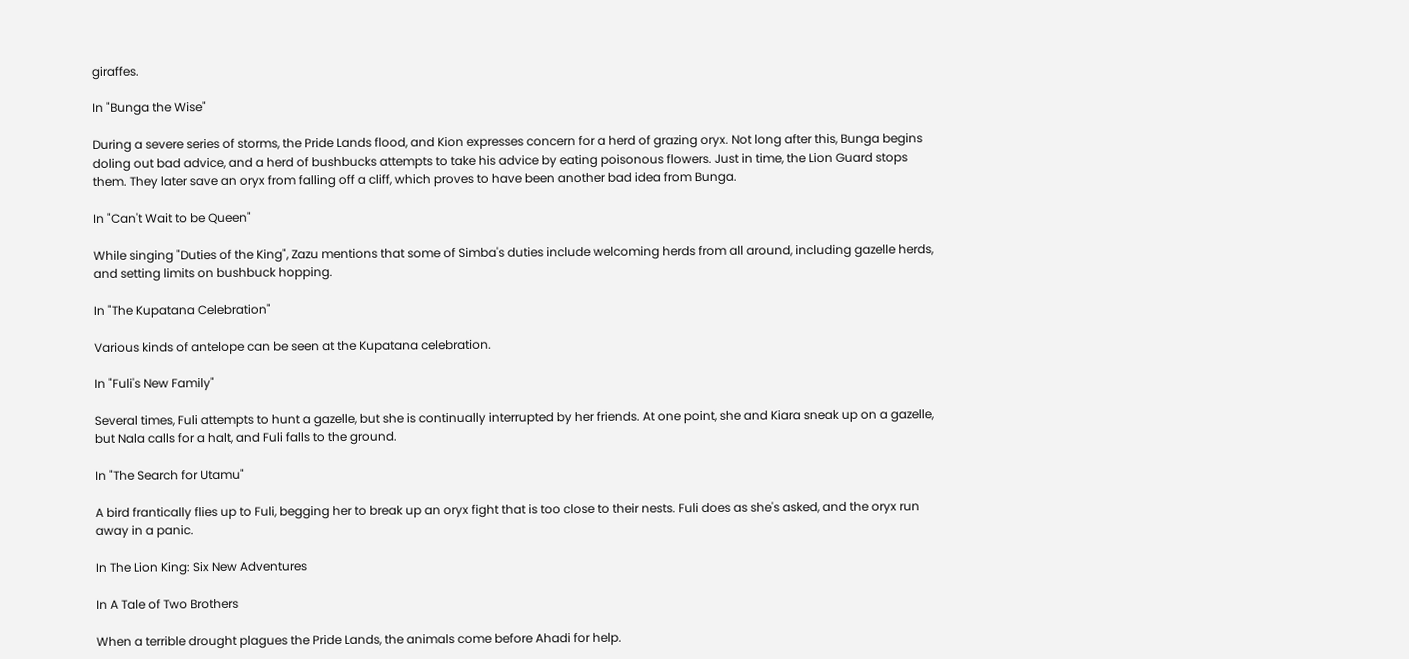giraffes.

In "Bunga the Wise"

During a severe series of storms, the Pride Lands flood, and Kion expresses concern for a herd of grazing oryx. Not long after this, Bunga begins doling out bad advice, and a herd of bushbucks attempts to take his advice by eating poisonous flowers. Just in time, the Lion Guard stops them. They later save an oryx from falling off a cliff, which proves to have been another bad idea from Bunga.

In "Can't Wait to be Queen"

While singing "Duties of the King", Zazu mentions that some of Simba's duties include welcoming herds from all around, including gazelle herds, and setting limits on bushbuck hopping.

In "The Kupatana Celebration"

Various kinds of antelope can be seen at the Kupatana celebration.

In "Fuli's New Family"

Several times, Fuli attempts to hunt a gazelle, but she is continually interrupted by her friends. At one point, she and Kiara sneak up on a gazelle, but Nala calls for a halt, and Fuli falls to the ground.

In "The Search for Utamu"

A bird frantically flies up to Fuli, begging her to break up an oryx fight that is too close to their nests. Fuli does as she's asked, and the oryx run away in a panic.

In The Lion King: Six New Adventures

In A Tale of Two Brothers

When a terrible drought plagues the Pride Lands, the animals come before Ahadi for help.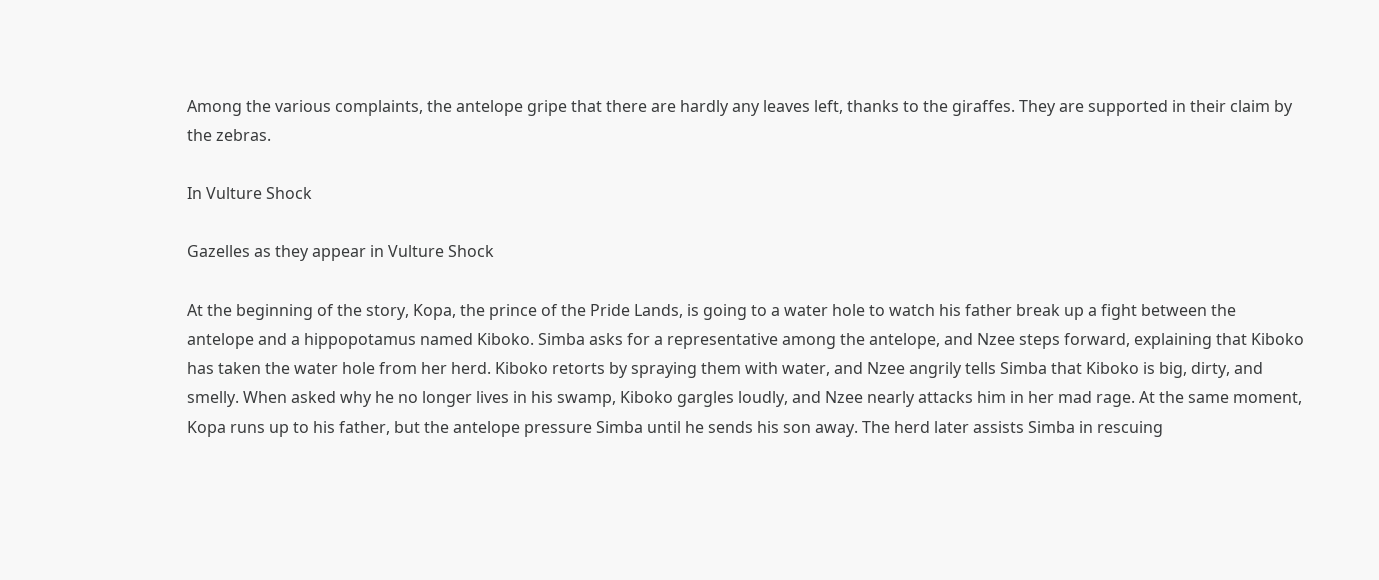Among the various complaints, the antelope gripe that there are hardly any leaves left, thanks to the giraffes. They are supported in their claim by the zebras.

In Vulture Shock

Gazelles as they appear in Vulture Shock

At the beginning of the story, Kopa, the prince of the Pride Lands, is going to a water hole to watch his father break up a fight between the antelope and a hippopotamus named Kiboko. Simba asks for a representative among the antelope, and Nzee steps forward, explaining that Kiboko has taken the water hole from her herd. Kiboko retorts by spraying them with water, and Nzee angrily tells Simba that Kiboko is big, dirty, and smelly. When asked why he no longer lives in his swamp, Kiboko gargles loudly, and Nzee nearly attacks him in her mad rage. At the same moment, Kopa runs up to his father, but the antelope pressure Simba until he sends his son away. The herd later assists Simba in rescuing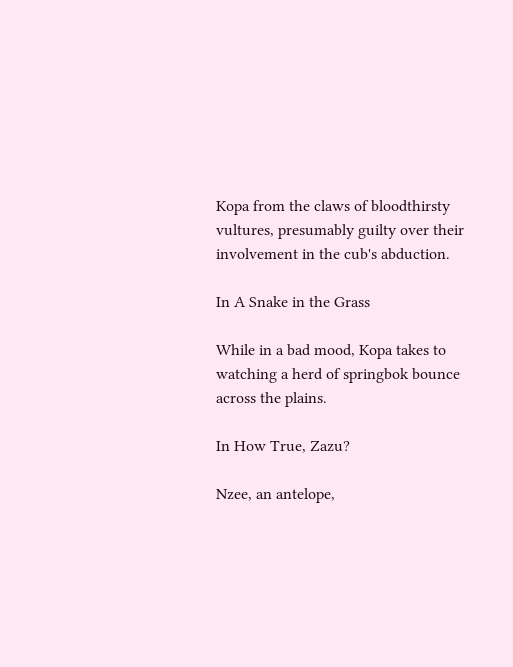Kopa from the claws of bloodthirsty vultures, presumably guilty over their involvement in the cub's abduction.

In A Snake in the Grass

While in a bad mood, Kopa takes to watching a herd of springbok bounce across the plains.

In How True, Zazu?

Nzee, an antelope,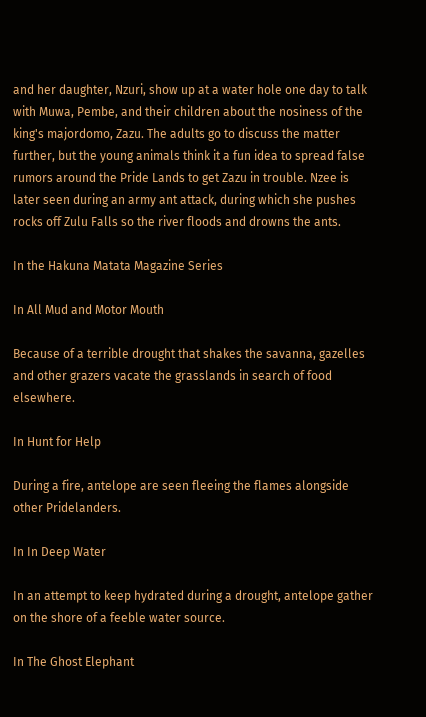and her daughter, Nzuri, show up at a water hole one day to talk with Muwa, Pembe, and their children about the nosiness of the king's majordomo, Zazu. The adults go to discuss the matter further, but the young animals think it a fun idea to spread false rumors around the Pride Lands to get Zazu in trouble. Nzee is later seen during an army ant attack, during which she pushes rocks off Zulu Falls so the river floods and drowns the ants.

In the Hakuna Matata Magazine Series

In All Mud and Motor Mouth

Because of a terrible drought that shakes the savanna, gazelles and other grazers vacate the grasslands in search of food elsewhere.

In Hunt for Help

During a fire, antelope are seen fleeing the flames alongside other Pridelanders.

In In Deep Water

In an attempt to keep hydrated during a drought, antelope gather on the shore of a feeble water source.

In The Ghost Elephant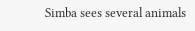Simba sees several animals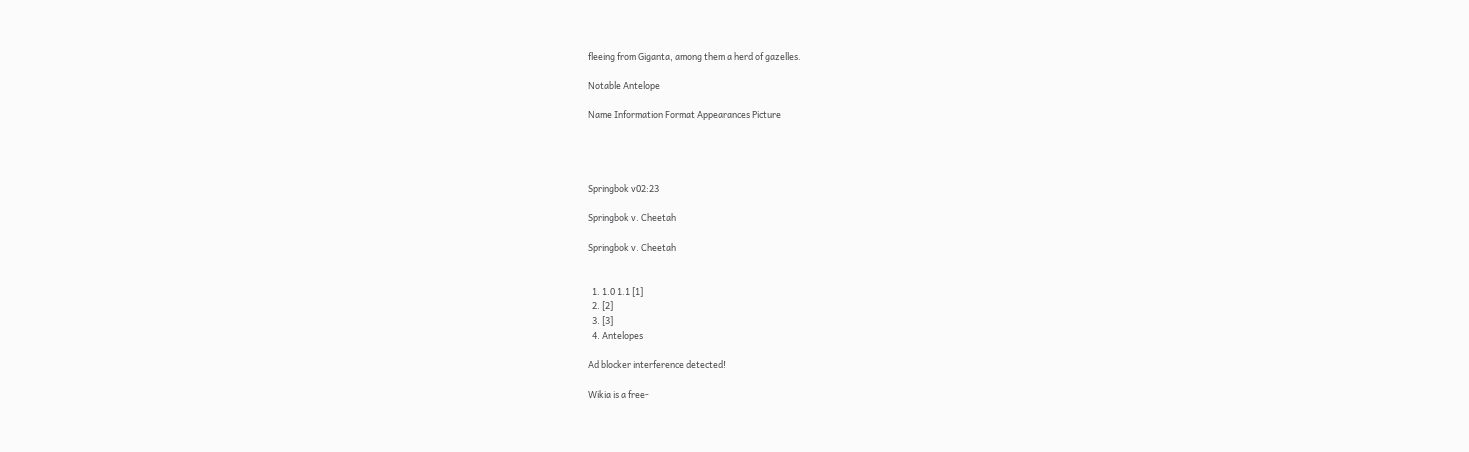fleeing from Giganta, among them a herd of gazelles.

Notable Antelope

Name Information Format Appearances Picture




Springbok v02:23

Springbok v. Cheetah

Springbok v. Cheetah


  1. 1.0 1.1 [1]
  2. [2]
  3. [3]
  4. Antelopes

Ad blocker interference detected!

Wikia is a free-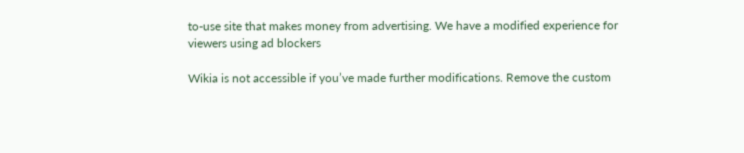to-use site that makes money from advertising. We have a modified experience for viewers using ad blockers

Wikia is not accessible if you’ve made further modifications. Remove the custom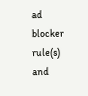ad blocker rule(s) and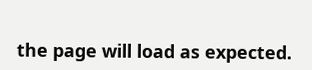the page will load as expected.